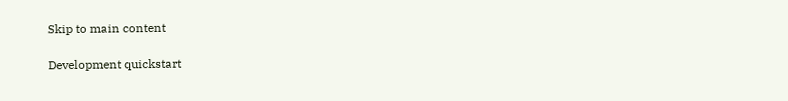Skip to main content

Development quickstart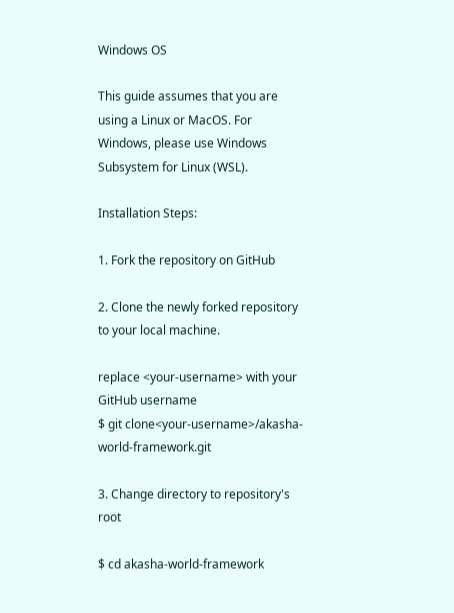Windows OS

This guide assumes that you are using a Linux or MacOS. For Windows, please use Windows Subsystem for Linux (WSL).

Installation Steps:

1. Fork the repository on GitHub

2. Clone the newly forked repository to your local machine.

replace <your-username> with your GitHub username
$ git clone<your-username>/akasha-world-framework.git

3. Change directory to repository's root

$ cd akasha-world-framework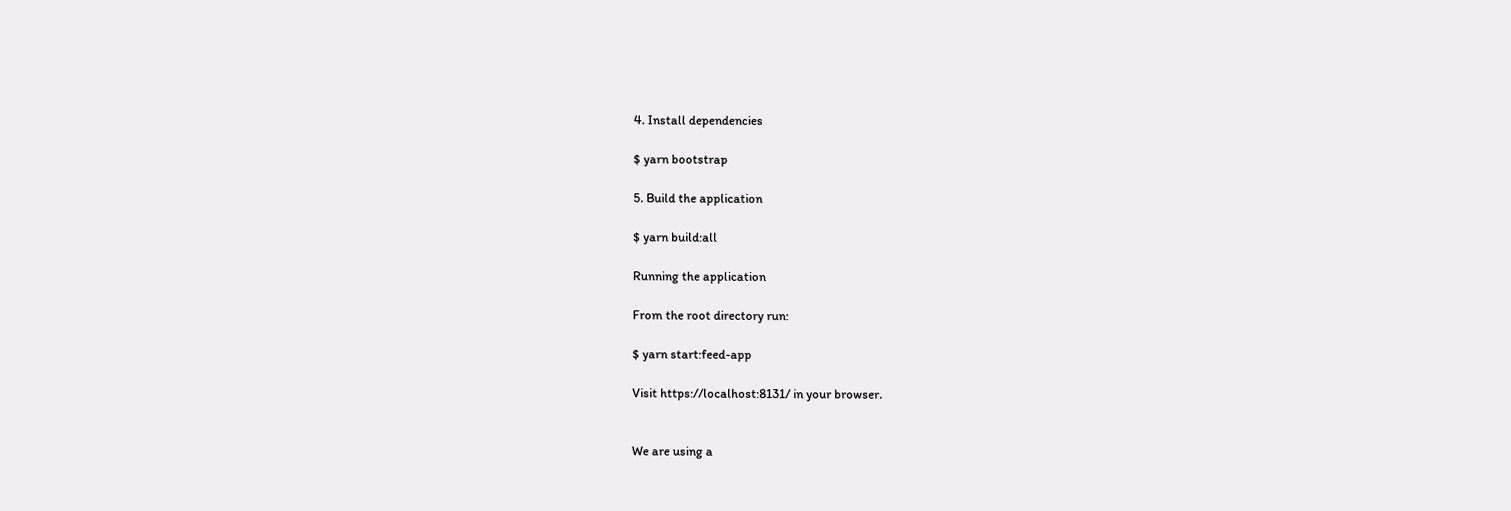4. Install dependencies

$ yarn bootstrap

5. Build the application

$ yarn build:all

Running the application

From the root directory run:

$ yarn start:feed-app

Visit https://localhost:8131/ in your browser.


We are using a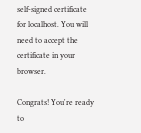self-signed certificate for localhost. You will need to accept the certificate in your browser.

Congrats! You're ready to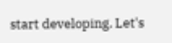start developing. Let's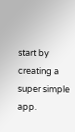start by creating a super simple app.